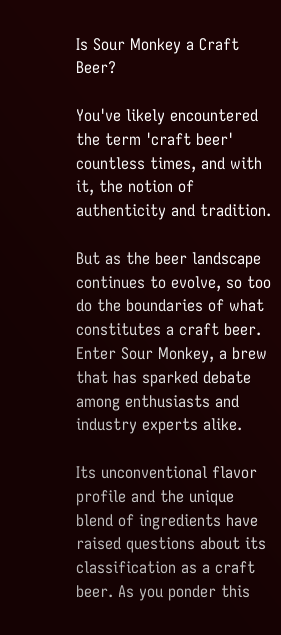Is Sour Monkey a Craft Beer?

You've likely encountered the term 'craft beer' countless times, and with it, the notion of authenticity and tradition.

But as the beer landscape continues to evolve, so too do the boundaries of what constitutes a craft beer. Enter Sour Monkey, a brew that has sparked debate among enthusiasts and industry experts alike.

Its unconventional flavor profile and the unique blend of ingredients have raised questions about its classification as a craft beer. As you ponder this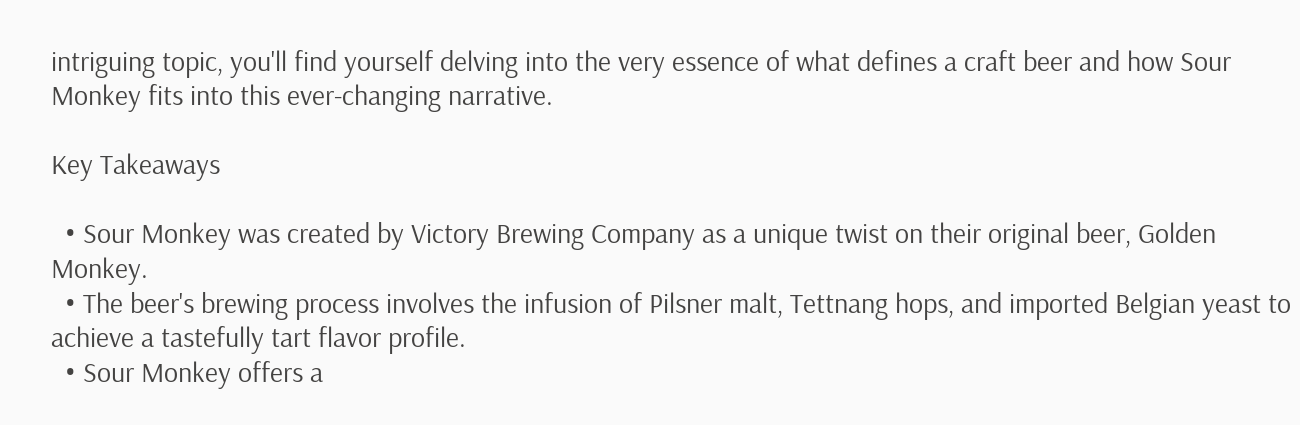intriguing topic, you'll find yourself delving into the very essence of what defines a craft beer and how Sour Monkey fits into this ever-changing narrative.

Key Takeaways

  • Sour Monkey was created by Victory Brewing Company as a unique twist on their original beer, Golden Monkey.
  • The beer's brewing process involves the infusion of Pilsner malt, Tettnang hops, and imported Belgian yeast to achieve a tastefully tart flavor profile.
  • Sour Monkey offers a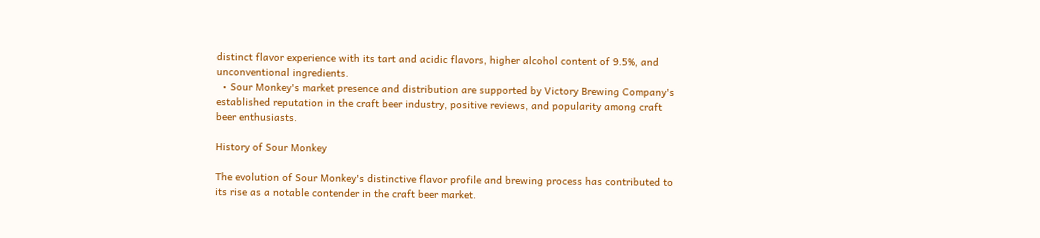distinct flavor experience with its tart and acidic flavors, higher alcohol content of 9.5%, and unconventional ingredients.
  • Sour Monkey's market presence and distribution are supported by Victory Brewing Company's established reputation in the craft beer industry, positive reviews, and popularity among craft beer enthusiasts.

History of Sour Monkey

The evolution of Sour Monkey's distinctive flavor profile and brewing process has contributed to its rise as a notable contender in the craft beer market.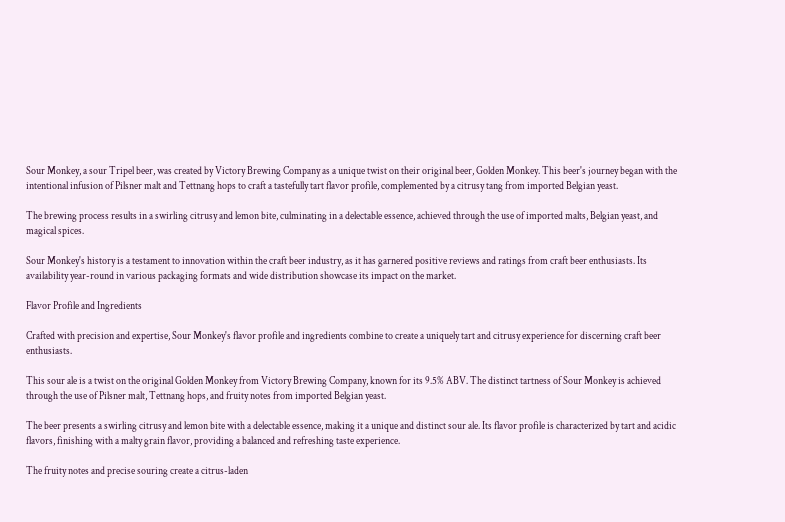Sour Monkey, a sour Tripel beer, was created by Victory Brewing Company as a unique twist on their original beer, Golden Monkey. This beer's journey began with the intentional infusion of Pilsner malt and Tettnang hops to craft a tastefully tart flavor profile, complemented by a citrusy tang from imported Belgian yeast.

The brewing process results in a swirling citrusy and lemon bite, culminating in a delectable essence, achieved through the use of imported malts, Belgian yeast, and magical spices.

Sour Monkey's history is a testament to innovation within the craft beer industry, as it has garnered positive reviews and ratings from craft beer enthusiasts. Its availability year-round in various packaging formats and wide distribution showcase its impact on the market.

Flavor Profile and Ingredients

Crafted with precision and expertise, Sour Monkey's flavor profile and ingredients combine to create a uniquely tart and citrusy experience for discerning craft beer enthusiasts.

This sour ale is a twist on the original Golden Monkey from Victory Brewing Company, known for its 9.5% ABV. The distinct tartness of Sour Monkey is achieved through the use of Pilsner malt, Tettnang hops, and fruity notes from imported Belgian yeast.

The beer presents a swirling citrusy and lemon bite with a delectable essence, making it a unique and distinct sour ale. Its flavor profile is characterized by tart and acidic flavors, finishing with a malty grain flavor, providing a balanced and refreshing taste experience.

The fruity notes and precise souring create a citrus-laden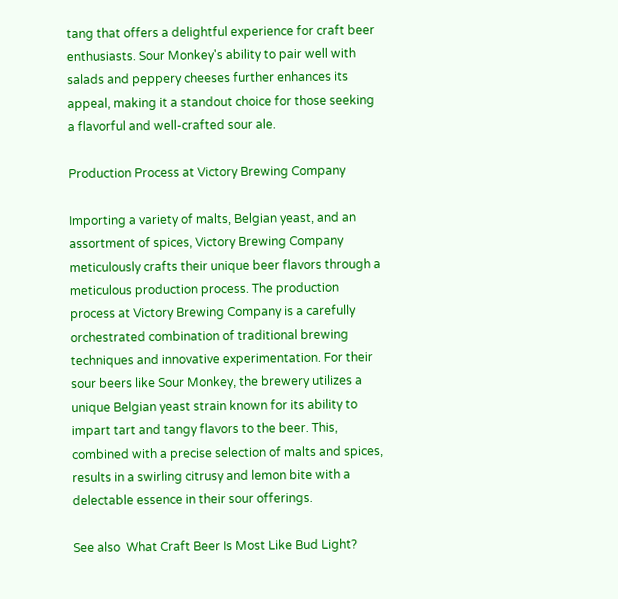tang that offers a delightful experience for craft beer enthusiasts. Sour Monkey's ability to pair well with salads and peppery cheeses further enhances its appeal, making it a standout choice for those seeking a flavorful and well-crafted sour ale.

Production Process at Victory Brewing Company

Importing a variety of malts, Belgian yeast, and an assortment of spices, Victory Brewing Company meticulously crafts their unique beer flavors through a meticulous production process. The production process at Victory Brewing Company is a carefully orchestrated combination of traditional brewing techniques and innovative experimentation. For their sour beers like Sour Monkey, the brewery utilizes a unique Belgian yeast strain known for its ability to impart tart and tangy flavors to the beer. This, combined with a precise selection of malts and spices, results in a swirling citrusy and lemon bite with a delectable essence in their sour offerings.

See also  What Craft Beer Is Most Like Bud Light?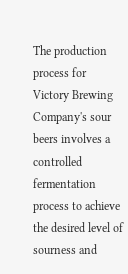The production process for Victory Brewing Company's sour beers involves a controlled fermentation process to achieve the desired level of sourness and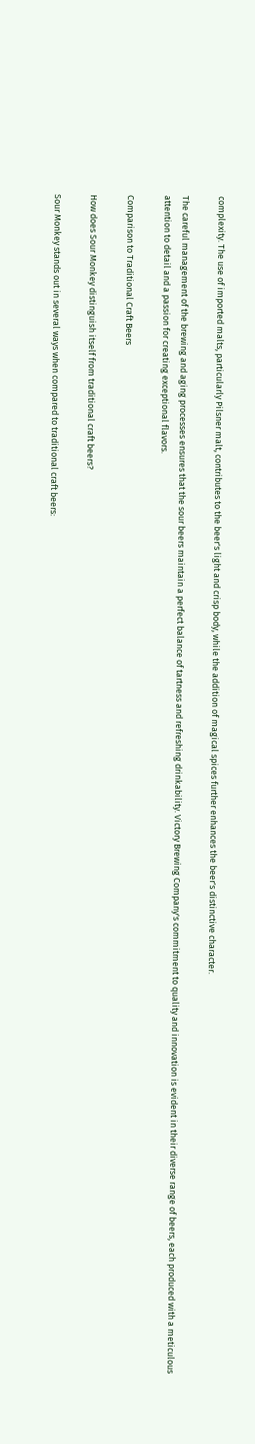complexity. The use of imported malts, particularly Pilsner malt, contributes to the beer's light and crisp body, while the addition of magical spices further enhances the beer's distinctive character.

The careful management of the brewing and aging processes ensures that the sour beers maintain a perfect balance of tartness and refreshing drinkability. Victory Brewing Company's commitment to quality and innovation is evident in their diverse range of beers, each produced with a meticulous attention to detail and a passion for creating exceptional flavors.

Comparison to Traditional Craft Beers

How does Sour Monkey distinguish itself from traditional craft beers?

Sour Monkey stands out in several ways when compared to traditional craft beers: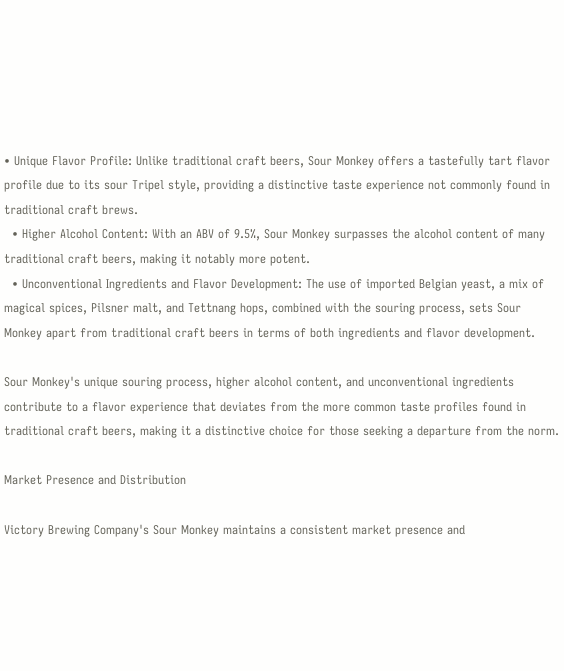• Unique Flavor Profile: Unlike traditional craft beers, Sour Monkey offers a tastefully tart flavor profile due to its sour Tripel style, providing a distinctive taste experience not commonly found in traditional craft brews.
  • Higher Alcohol Content: With an ABV of 9.5%, Sour Monkey surpasses the alcohol content of many traditional craft beers, making it notably more potent.
  • Unconventional Ingredients and Flavor Development: The use of imported Belgian yeast, a mix of magical spices, Pilsner malt, and Tettnang hops, combined with the souring process, sets Sour Monkey apart from traditional craft beers in terms of both ingredients and flavor development.

Sour Monkey's unique souring process, higher alcohol content, and unconventional ingredients contribute to a flavor experience that deviates from the more common taste profiles found in traditional craft beers, making it a distinctive choice for those seeking a departure from the norm.

Market Presence and Distribution

Victory Brewing Company's Sour Monkey maintains a consistent market presence and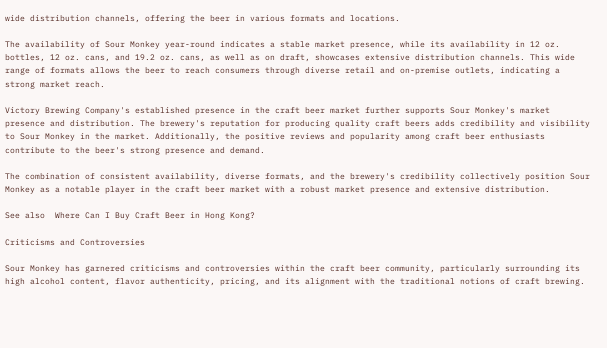wide distribution channels, offering the beer in various formats and locations.

The availability of Sour Monkey year-round indicates a stable market presence, while its availability in 12 oz. bottles, 12 oz. cans, and 19.2 oz. cans, as well as on draft, showcases extensive distribution channels. This wide range of formats allows the beer to reach consumers through diverse retail and on-premise outlets, indicating a strong market reach.

Victory Brewing Company's established presence in the craft beer market further supports Sour Monkey's market presence and distribution. The brewery's reputation for producing quality craft beers adds credibility and visibility to Sour Monkey in the market. Additionally, the positive reviews and popularity among craft beer enthusiasts contribute to the beer's strong presence and demand.

The combination of consistent availability, diverse formats, and the brewery's credibility collectively position Sour Monkey as a notable player in the craft beer market with a robust market presence and extensive distribution.

See also  Where Can I Buy Craft Beer in Hong Kong?

Criticisms and Controversies

Sour Monkey has garnered criticisms and controversies within the craft beer community, particularly surrounding its high alcohol content, flavor authenticity, pricing, and its alignment with the traditional notions of craft brewing.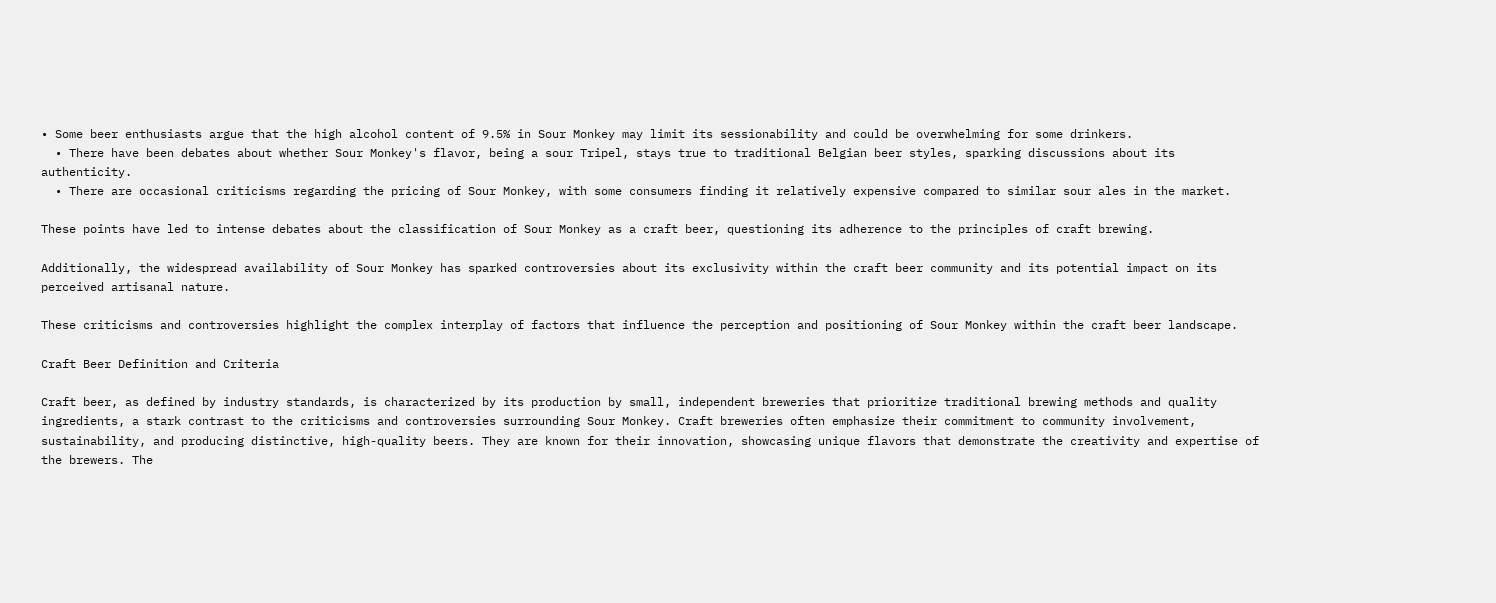• Some beer enthusiasts argue that the high alcohol content of 9.5% in Sour Monkey may limit its sessionability and could be overwhelming for some drinkers.
  • There have been debates about whether Sour Monkey's flavor, being a sour Tripel, stays true to traditional Belgian beer styles, sparking discussions about its authenticity.
  • There are occasional criticisms regarding the pricing of Sour Monkey, with some consumers finding it relatively expensive compared to similar sour ales in the market.

These points have led to intense debates about the classification of Sour Monkey as a craft beer, questioning its adherence to the principles of craft brewing.

Additionally, the widespread availability of Sour Monkey has sparked controversies about its exclusivity within the craft beer community and its potential impact on its perceived artisanal nature.

These criticisms and controversies highlight the complex interplay of factors that influence the perception and positioning of Sour Monkey within the craft beer landscape.

Craft Beer Definition and Criteria

Craft beer, as defined by industry standards, is characterized by its production by small, independent breweries that prioritize traditional brewing methods and quality ingredients, a stark contrast to the criticisms and controversies surrounding Sour Monkey. Craft breweries often emphasize their commitment to community involvement, sustainability, and producing distinctive, high-quality beers. They are known for their innovation, showcasing unique flavors that demonstrate the creativity and expertise of the brewers. The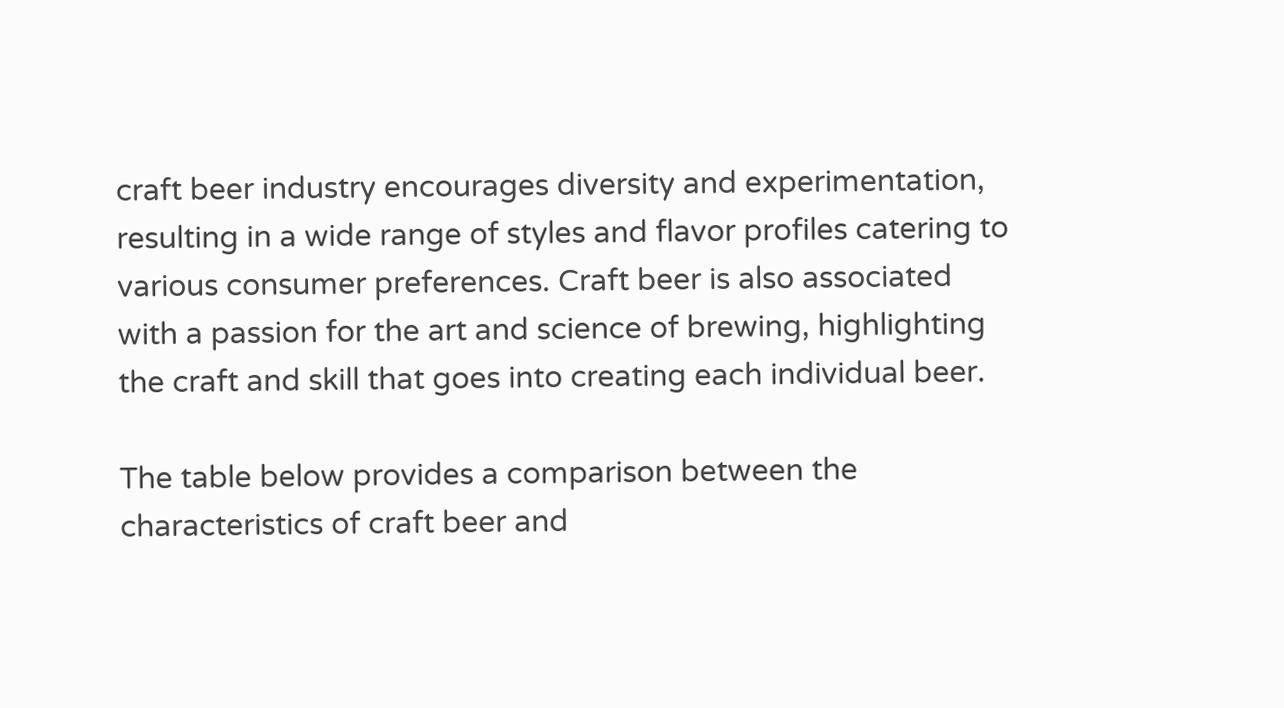craft beer industry encourages diversity and experimentation, resulting in a wide range of styles and flavor profiles catering to various consumer preferences. Craft beer is also associated with a passion for the art and science of brewing, highlighting the craft and skill that goes into creating each individual beer.

The table below provides a comparison between the characteristics of craft beer and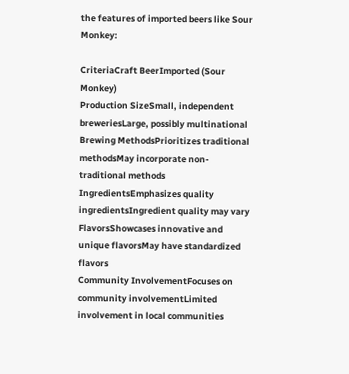the features of imported beers like Sour Monkey:

CriteriaCraft BeerImported (Sour Monkey)
Production SizeSmall, independent breweriesLarge, possibly multinational
Brewing MethodsPrioritizes traditional methodsMay incorporate non-traditional methods
IngredientsEmphasizes quality ingredientsIngredient quality may vary
FlavorsShowcases innovative and unique flavorsMay have standardized flavors
Community InvolvementFocuses on community involvementLimited involvement in local communities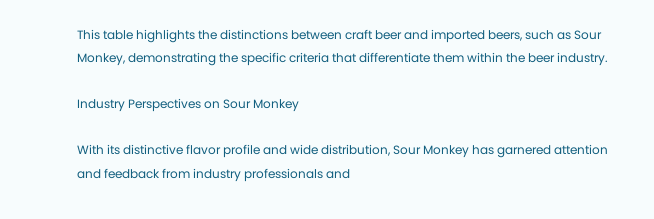This table highlights the distinctions between craft beer and imported beers, such as Sour Monkey, demonstrating the specific criteria that differentiate them within the beer industry.

Industry Perspectives on Sour Monkey

With its distinctive flavor profile and wide distribution, Sour Monkey has garnered attention and feedback from industry professionals and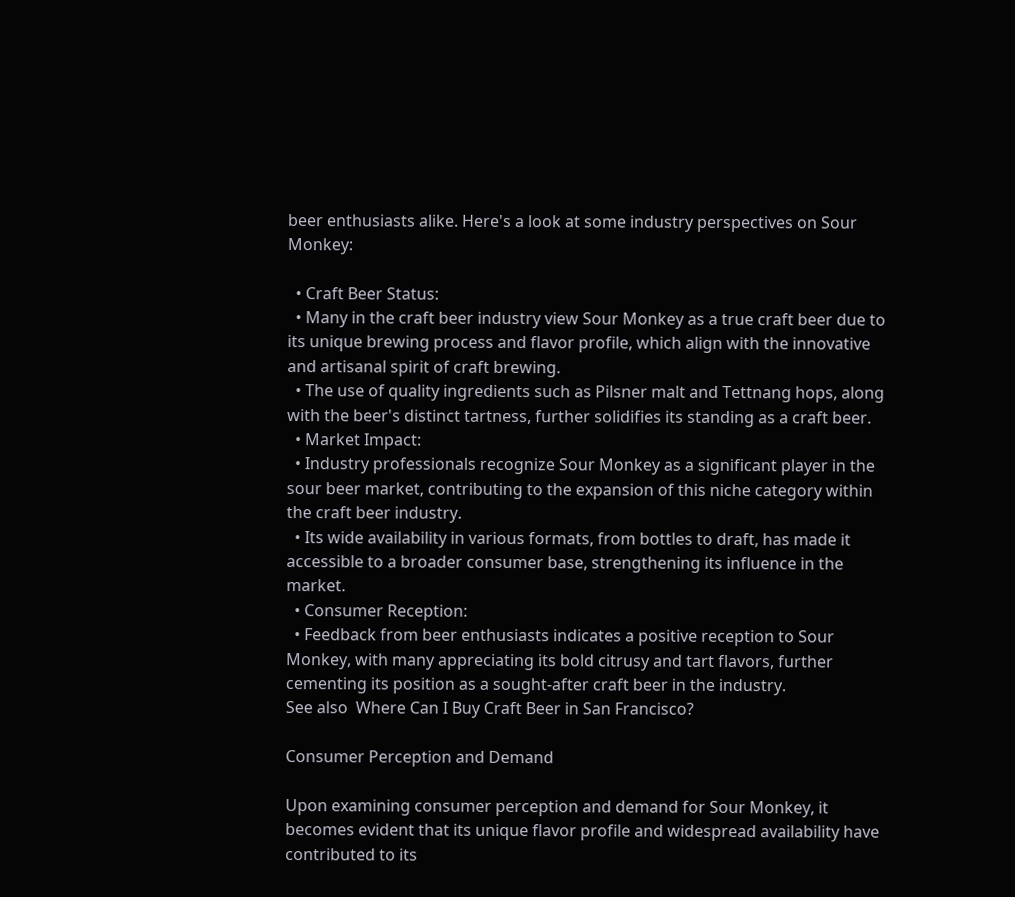beer enthusiasts alike. Here's a look at some industry perspectives on Sour Monkey:

  • Craft Beer Status:
  • Many in the craft beer industry view Sour Monkey as a true craft beer due to its unique brewing process and flavor profile, which align with the innovative and artisanal spirit of craft brewing.
  • The use of quality ingredients such as Pilsner malt and Tettnang hops, along with the beer's distinct tartness, further solidifies its standing as a craft beer.
  • Market Impact:
  • Industry professionals recognize Sour Monkey as a significant player in the sour beer market, contributing to the expansion of this niche category within the craft beer industry.
  • Its wide availability in various formats, from bottles to draft, has made it accessible to a broader consumer base, strengthening its influence in the market.
  • Consumer Reception:
  • Feedback from beer enthusiasts indicates a positive reception to Sour Monkey, with many appreciating its bold citrusy and tart flavors, further cementing its position as a sought-after craft beer in the industry.
See also  Where Can I Buy Craft Beer in San Francisco?

Consumer Perception and Demand

Upon examining consumer perception and demand for Sour Monkey, it becomes evident that its unique flavor profile and widespread availability have contributed to its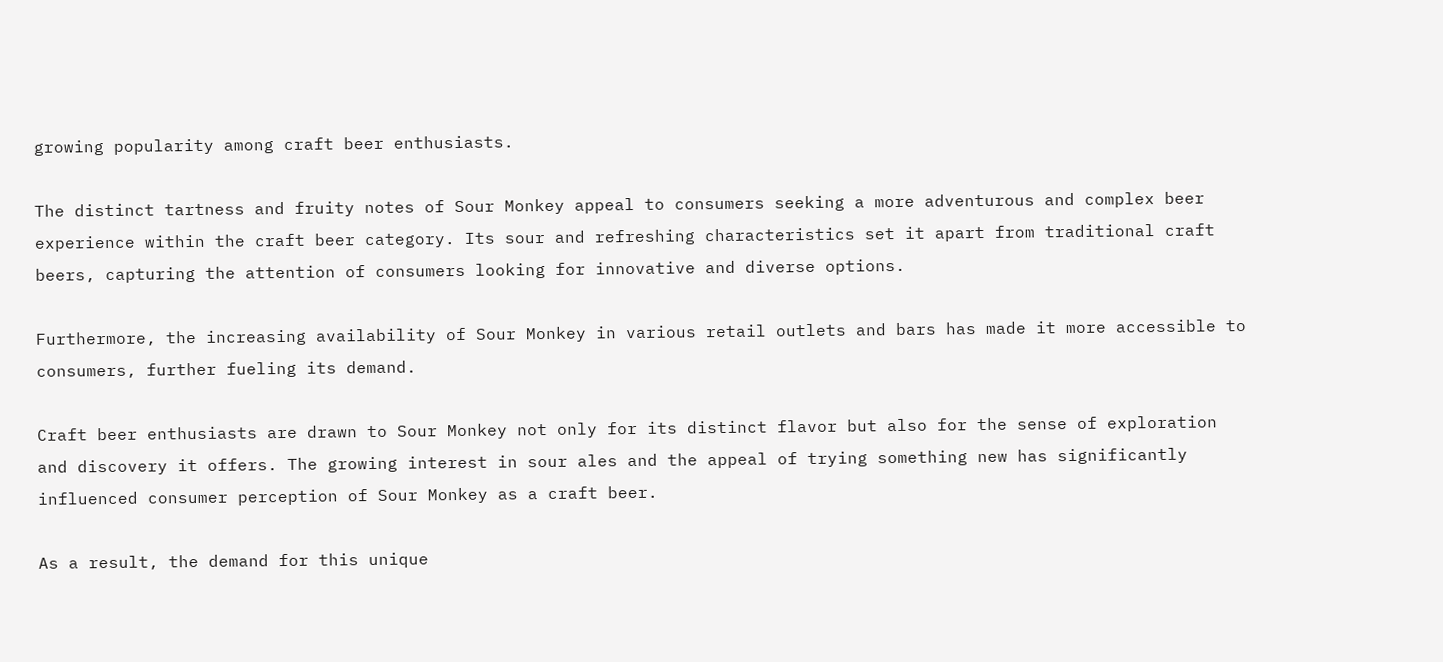growing popularity among craft beer enthusiasts.

The distinct tartness and fruity notes of Sour Monkey appeal to consumers seeking a more adventurous and complex beer experience within the craft beer category. Its sour and refreshing characteristics set it apart from traditional craft beers, capturing the attention of consumers looking for innovative and diverse options.

Furthermore, the increasing availability of Sour Monkey in various retail outlets and bars has made it more accessible to consumers, further fueling its demand.

Craft beer enthusiasts are drawn to Sour Monkey not only for its distinct flavor but also for the sense of exploration and discovery it offers. The growing interest in sour ales and the appeal of trying something new has significantly influenced consumer perception of Sour Monkey as a craft beer.

As a result, the demand for this unique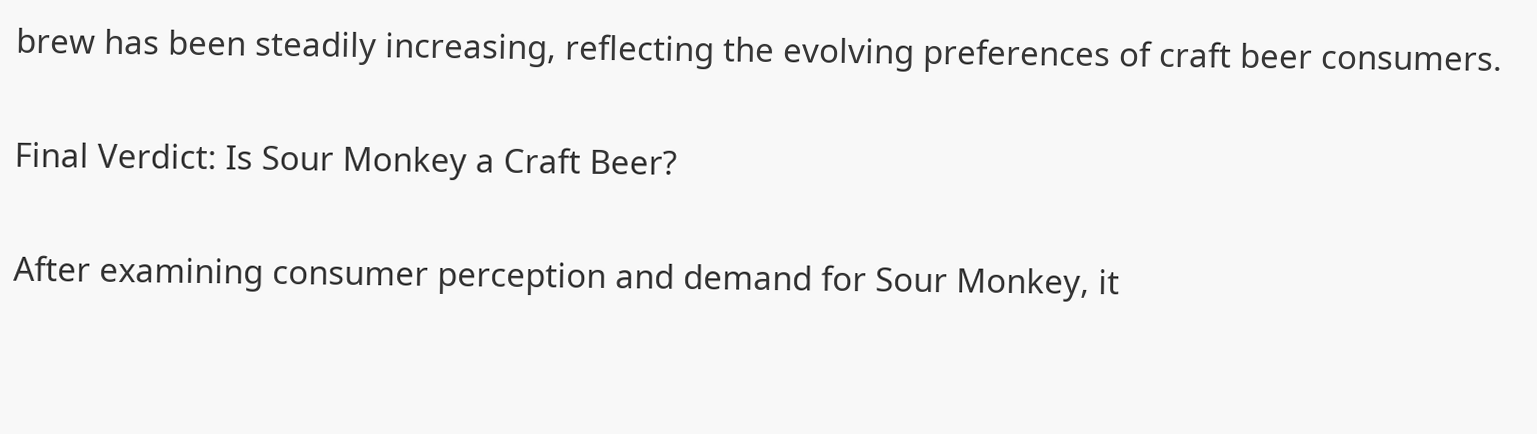brew has been steadily increasing, reflecting the evolving preferences of craft beer consumers.

Final Verdict: Is Sour Monkey a Craft Beer?

After examining consumer perception and demand for Sour Monkey, it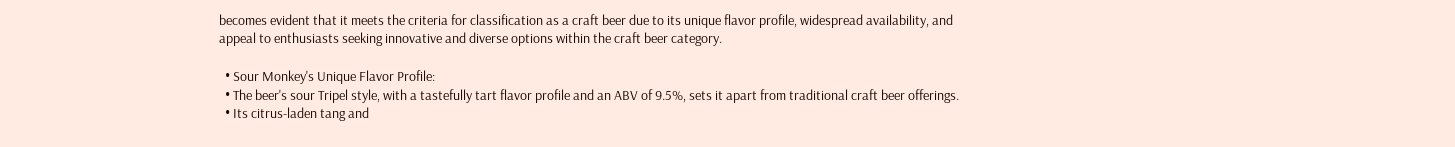becomes evident that it meets the criteria for classification as a craft beer due to its unique flavor profile, widespread availability, and appeal to enthusiasts seeking innovative and diverse options within the craft beer category.

  • Sour Monkey's Unique Flavor Profile:
  • The beer's sour Tripel style, with a tastefully tart flavor profile and an ABV of 9.5%, sets it apart from traditional craft beer offerings.
  • Its citrus-laden tang and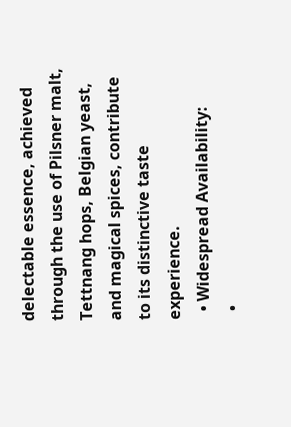delectable essence, achieved through the use of Pilsner malt, Tettnang hops, Belgian yeast, and magical spices, contribute to its distinctive taste experience.
  • Widespread Availability:
  •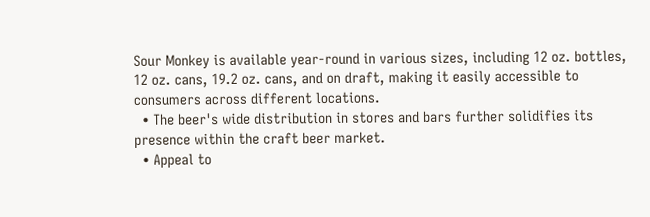Sour Monkey is available year-round in various sizes, including 12 oz. bottles, 12 oz. cans, 19.2 oz. cans, and on draft, making it easily accessible to consumers across different locations.
  • The beer's wide distribution in stores and bars further solidifies its presence within the craft beer market.
  • Appeal to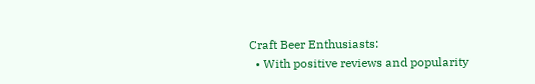Craft Beer Enthusiasts:
  • With positive reviews and popularity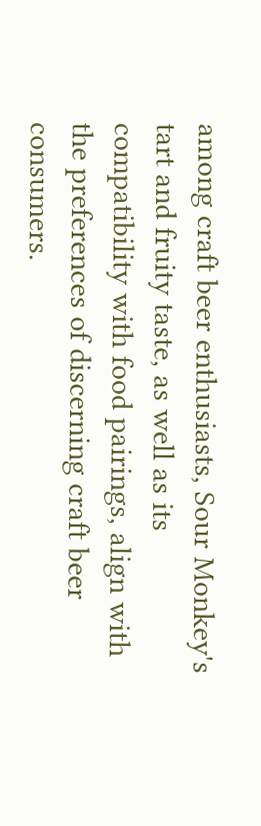among craft beer enthusiasts, Sour Monkey's tart and fruity taste, as well as its compatibility with food pairings, align with the preferences of discerning craft beer consumers.